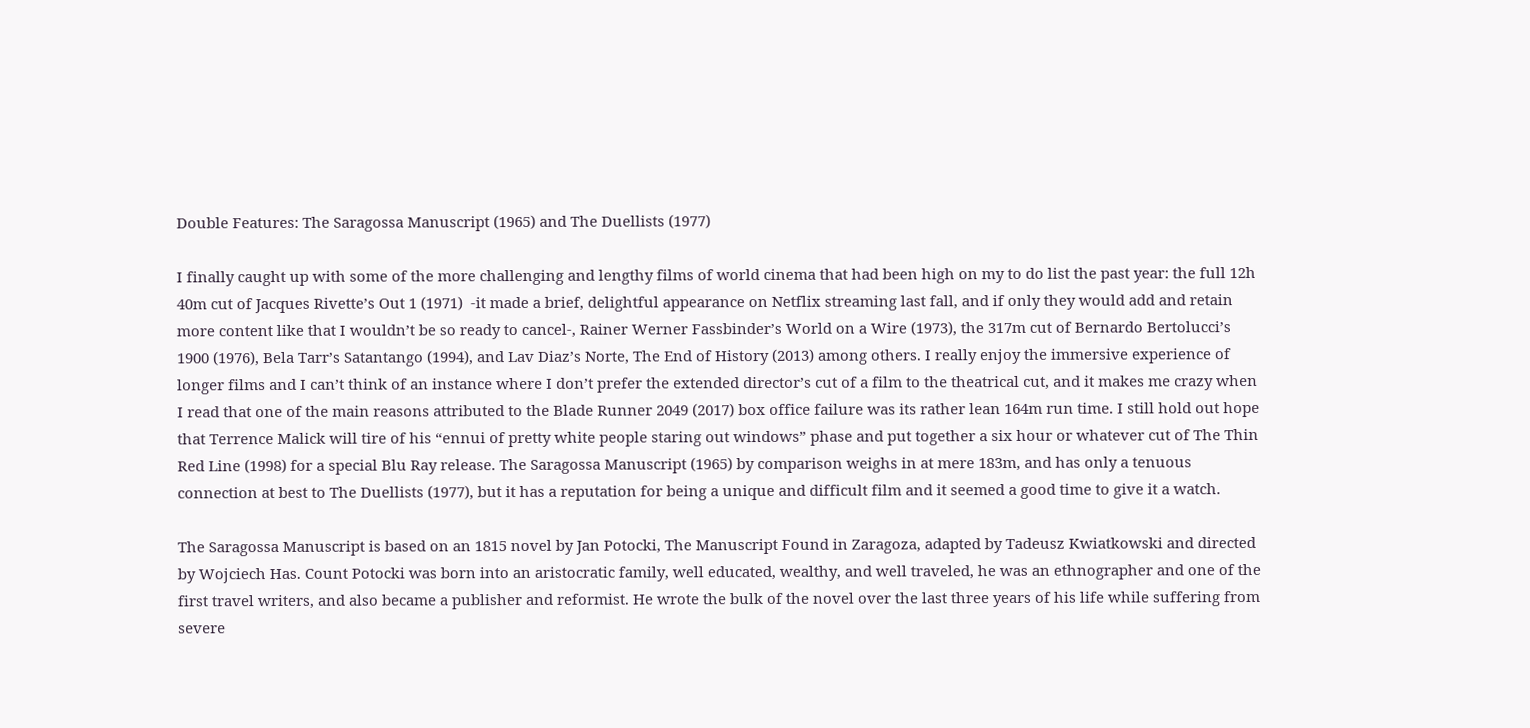Double Features: The Saragossa Manuscript (1965) and The Duellists (1977)

I finally caught up with some of the more challenging and lengthy films of world cinema that had been high on my to do list the past year: the full 12h 40m cut of Jacques Rivette’s Out 1 (1971)  -it made a brief, delightful appearance on Netflix streaming last fall, and if only they would add and retain more content like that I wouldn’t be so ready to cancel-, Rainer Werner Fassbinder’s World on a Wire (1973), the 317m cut of Bernardo Bertolucci’s 1900 (1976), Bela Tarr’s Satantango (1994), and Lav Diaz’s Norte, The End of History (2013) among others. I really enjoy the immersive experience of longer films and I can’t think of an instance where I don’t prefer the extended director’s cut of a film to the theatrical cut, and it makes me crazy when I read that one of the main reasons attributed to the Blade Runner 2049 (2017) box office failure was its rather lean 164m run time. I still hold out hope that Terrence Malick will tire of his “ennui of pretty white people staring out windows” phase and put together a six hour or whatever cut of The Thin Red Line (1998) for a special Blu Ray release. The Saragossa Manuscript (1965) by comparison weighs in at mere 183m, and has only a tenuous connection at best to The Duellists (1977), but it has a reputation for being a unique and difficult film and it seemed a good time to give it a watch.

The Saragossa Manuscript is based on an 1815 novel by Jan Potocki, The Manuscript Found in Zaragoza, adapted by Tadeusz Kwiatkowski and directed by Wojciech Has. Count Potocki was born into an aristocratic family, well educated, wealthy, and well traveled, he was an ethnographer and one of the first travel writers, and also became a publisher and reformist. He wrote the bulk of the novel over the last three years of his life while suffering from severe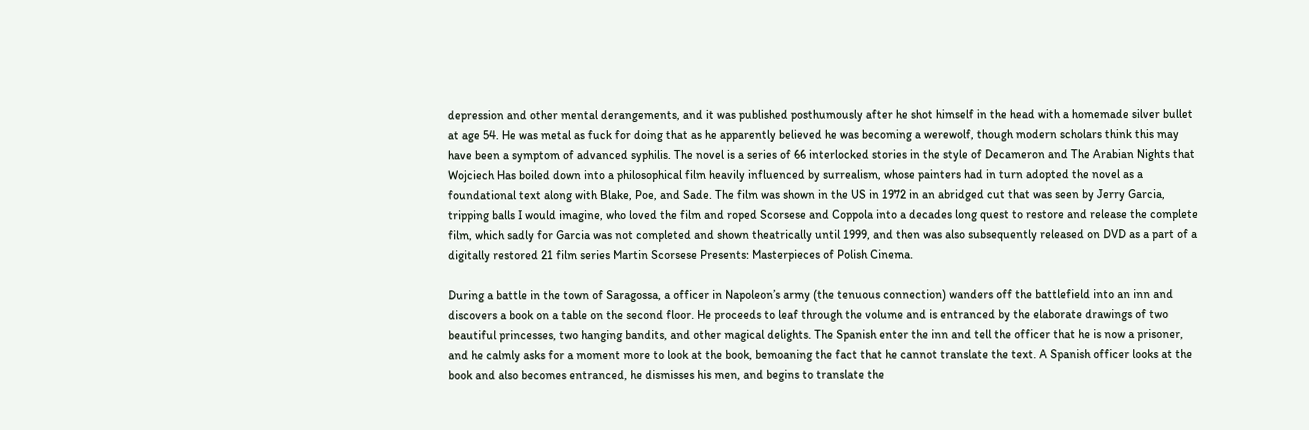depression and other mental derangements, and it was published posthumously after he shot himself in the head with a homemade silver bullet at age 54. He was metal as fuck for doing that as he apparently believed he was becoming a werewolf, though modern scholars think this may have been a symptom of advanced syphilis. The novel is a series of 66 interlocked stories in the style of Decameron and The Arabian Nights that Wojciech Has boiled down into a philosophical film heavily influenced by surrealism, whose painters had in turn adopted the novel as a foundational text along with Blake, Poe, and Sade. The film was shown in the US in 1972 in an abridged cut that was seen by Jerry Garcia, tripping balls I would imagine, who loved the film and roped Scorsese and Coppola into a decades long quest to restore and release the complete film, which sadly for Garcia was not completed and shown theatrically until 1999, and then was also subsequently released on DVD as a part of a digitally restored 21 film series Martin Scorsese Presents: Masterpieces of Polish Cinema.

During a battle in the town of Saragossa, a officer in Napoleon’s army (the tenuous connection) wanders off the battlefield into an inn and discovers a book on a table on the second floor. He proceeds to leaf through the volume and is entranced by the elaborate drawings of two beautiful princesses, two hanging bandits, and other magical delights. The Spanish enter the inn and tell the officer that he is now a prisoner, and he calmly asks for a moment more to look at the book, bemoaning the fact that he cannot translate the text. A Spanish officer looks at the book and also becomes entranced, he dismisses his men, and begins to translate the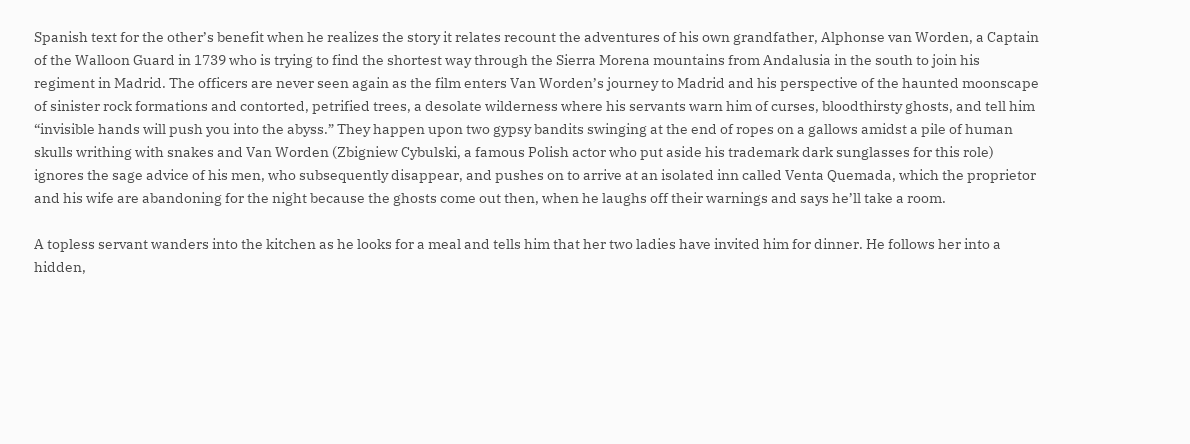Spanish text for the other’s benefit when he realizes the story it relates recount the adventures of his own grandfather, Alphonse van Worden, a Captain of the Walloon Guard in 1739 who is trying to find the shortest way through the Sierra Morena mountains from Andalusia in the south to join his regiment in Madrid. The officers are never seen again as the film enters Van Worden’s journey to Madrid and his perspective of the haunted moonscape of sinister rock formations and contorted, petrified trees, a desolate wilderness where his servants warn him of curses, bloodthirsty ghosts, and tell him “invisible hands will push you into the abyss.” They happen upon two gypsy bandits swinging at the end of ropes on a gallows amidst a pile of human skulls writhing with snakes and Van Worden (Zbigniew Cybulski, a famous Polish actor who put aside his trademark dark sunglasses for this role) ignores the sage advice of his men, who subsequently disappear, and pushes on to arrive at an isolated inn called Venta Quemada, which the proprietor and his wife are abandoning for the night because the ghosts come out then, when he laughs off their warnings and says he’ll take a room.

A topless servant wanders into the kitchen as he looks for a meal and tells him that her two ladies have invited him for dinner. He follows her into a hidden,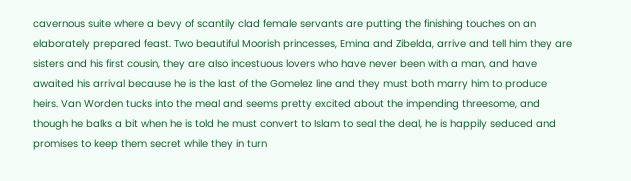cavernous suite where a bevy of scantily clad female servants are putting the finishing touches on an elaborately prepared feast. Two beautiful Moorish princesses, Emina and Zibelda, arrive and tell him they are sisters and his first cousin, they are also incestuous lovers who have never been with a man, and have awaited his arrival because he is the last of the Gomelez line and they must both marry him to produce heirs. Van Worden tucks into the meal and seems pretty excited about the impending threesome, and though he balks a bit when he is told he must convert to Islam to seal the deal, he is happily seduced and promises to keep them secret while they in turn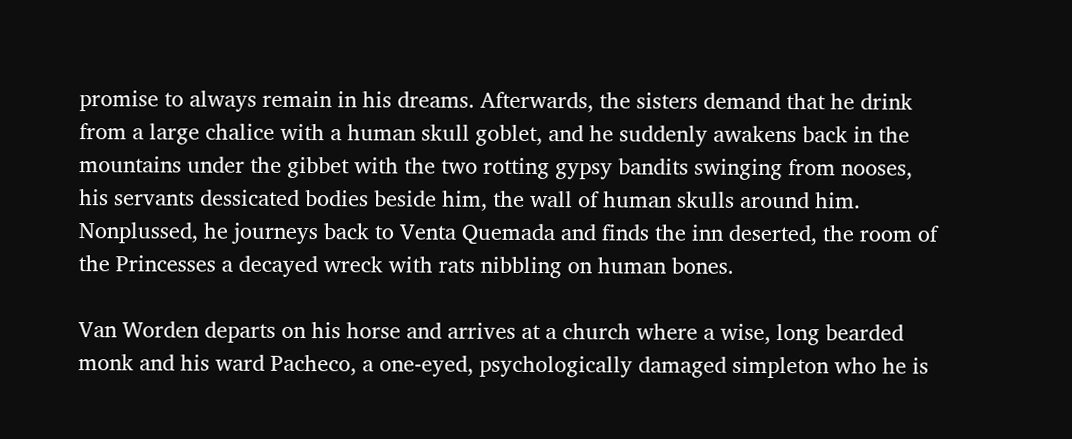promise to always remain in his dreams. Afterwards, the sisters demand that he drink from a large chalice with a human skull goblet, and he suddenly awakens back in the mountains under the gibbet with the two rotting gypsy bandits swinging from nooses, his servants dessicated bodies beside him, the wall of human skulls around him. Nonplussed, he journeys back to Venta Quemada and finds the inn deserted, the room of the Princesses a decayed wreck with rats nibbling on human bones.

Van Worden departs on his horse and arrives at a church where a wise, long bearded monk and his ward Pacheco, a one-eyed, psychologically damaged simpleton who he is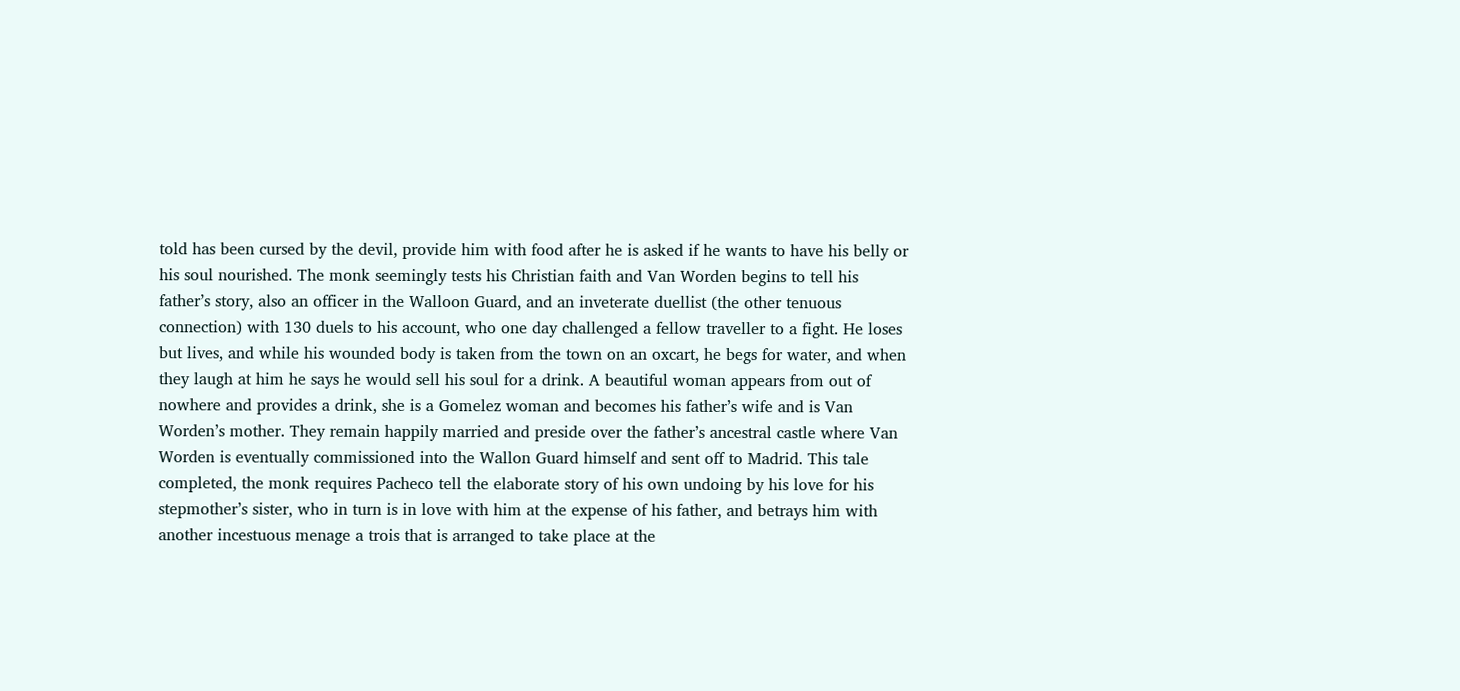told has been cursed by the devil, provide him with food after he is asked if he wants to have his belly or his soul nourished. The monk seemingly tests his Christian faith and Van Worden begins to tell his father’s story, also an officer in the Walloon Guard, and an inveterate duellist (the other tenuous connection) with 130 duels to his account, who one day challenged a fellow traveller to a fight. He loses but lives, and while his wounded body is taken from the town on an oxcart, he begs for water, and when they laugh at him he says he would sell his soul for a drink. A beautiful woman appears from out of nowhere and provides a drink, she is a Gomelez woman and becomes his father’s wife and is Van Worden’s mother. They remain happily married and preside over the father’s ancestral castle where Van Worden is eventually commissioned into the Wallon Guard himself and sent off to Madrid. This tale completed, the monk requires Pacheco tell the elaborate story of his own undoing by his love for his stepmother’s sister, who in turn is in love with him at the expense of his father, and betrays him with another incestuous menage a trois that is arranged to take place at the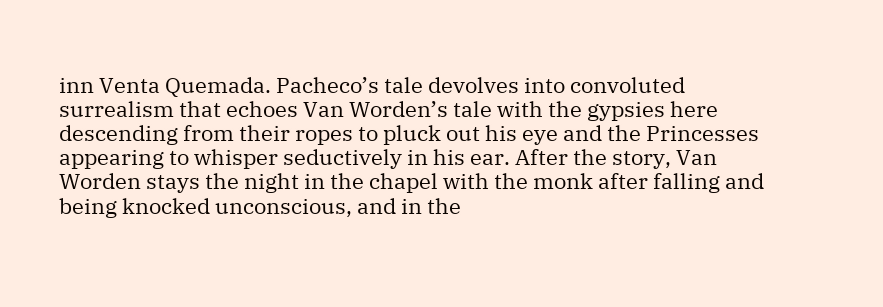inn Venta Quemada. Pacheco’s tale devolves into convoluted surrealism that echoes Van Worden’s tale with the gypsies here descending from their ropes to pluck out his eye and the Princesses appearing to whisper seductively in his ear. After the story, Van Worden stays the night in the chapel with the monk after falling and being knocked unconscious, and in the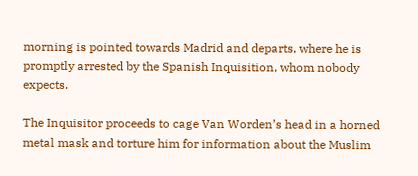morning is pointed towards Madrid and departs, where he is promptly arrested by the Spanish Inquisition, whom nobody expects.

The Inquisitor proceeds to cage Van Worden’s head in a horned metal mask and torture him for information about the Muslim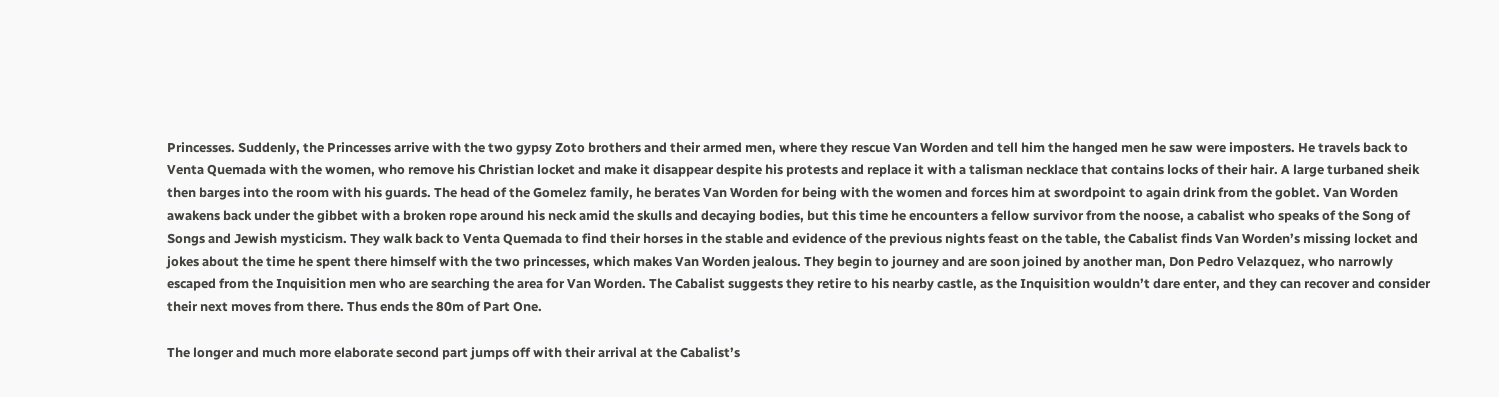Princesses. Suddenly, the Princesses arrive with the two gypsy Zoto brothers and their armed men, where they rescue Van Worden and tell him the hanged men he saw were imposters. He travels back to Venta Quemada with the women, who remove his Christian locket and make it disappear despite his protests and replace it with a talisman necklace that contains locks of their hair. A large turbaned sheik then barges into the room with his guards. The head of the Gomelez family, he berates Van Worden for being with the women and forces him at swordpoint to again drink from the goblet. Van Worden awakens back under the gibbet with a broken rope around his neck amid the skulls and decaying bodies, but this time he encounters a fellow survivor from the noose, a cabalist who speaks of the Song of Songs and Jewish mysticism. They walk back to Venta Quemada to find their horses in the stable and evidence of the previous nights feast on the table, the Cabalist finds Van Worden’s missing locket and jokes about the time he spent there himself with the two princesses, which makes Van Worden jealous. They begin to journey and are soon joined by another man, Don Pedro Velazquez, who narrowly escaped from the Inquisition men who are searching the area for Van Worden. The Cabalist suggests they retire to his nearby castle, as the Inquisition wouldn’t dare enter, and they can recover and consider their next moves from there. Thus ends the 80m of Part One.

The longer and much more elaborate second part jumps off with their arrival at the Cabalist’s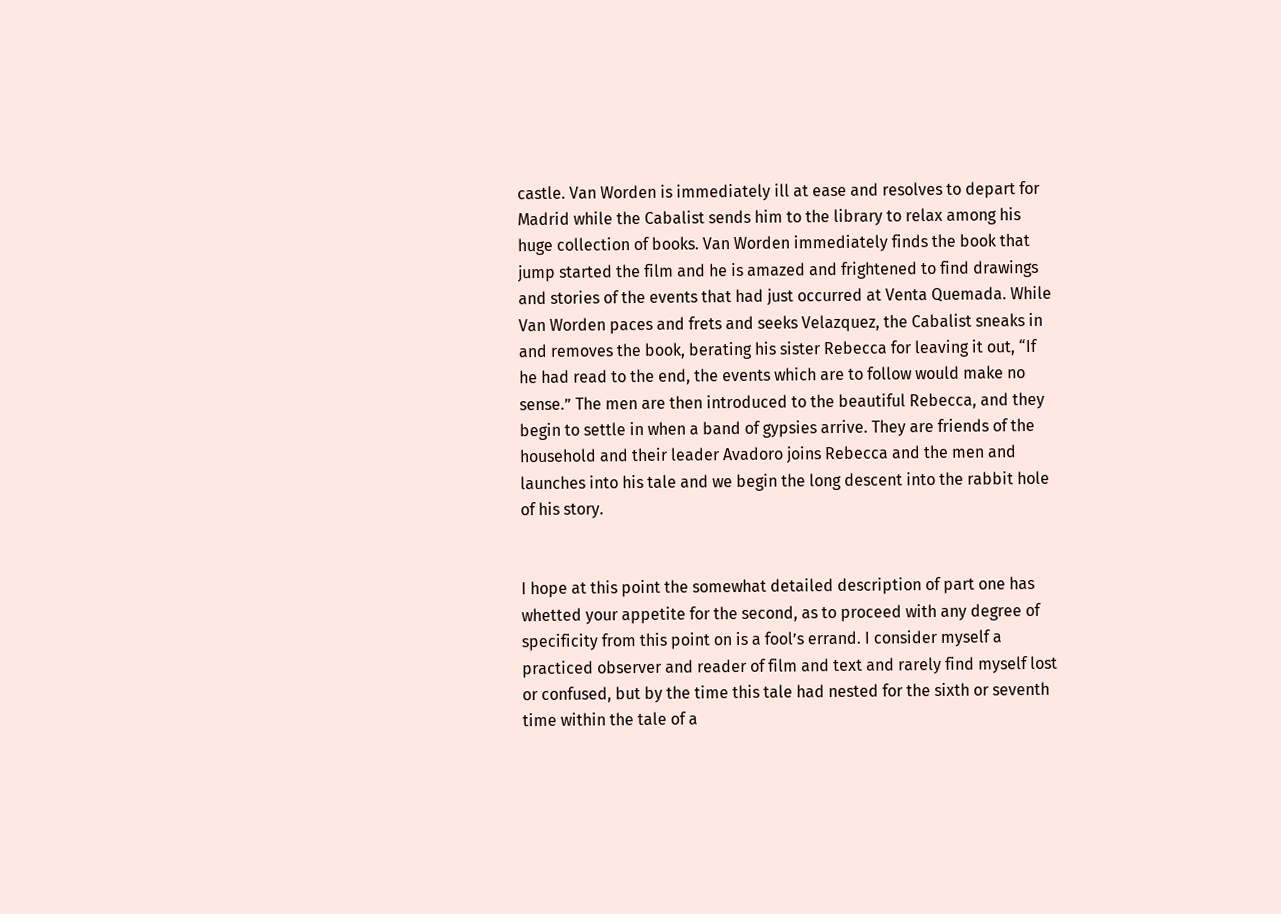castle. Van Worden is immediately ill at ease and resolves to depart for Madrid while the Cabalist sends him to the library to relax among his huge collection of books. Van Worden immediately finds the book that jump started the film and he is amazed and frightened to find drawings and stories of the events that had just occurred at Venta Quemada. While Van Worden paces and frets and seeks Velazquez, the Cabalist sneaks in and removes the book, berating his sister Rebecca for leaving it out, “If he had read to the end, the events which are to follow would make no sense.” The men are then introduced to the beautiful Rebecca, and they begin to settle in when a band of gypsies arrive. They are friends of the household and their leader Avadoro joins Rebecca and the men and launches into his tale and we begin the long descent into the rabbit hole of his story.


I hope at this point the somewhat detailed description of part one has whetted your appetite for the second, as to proceed with any degree of specificity from this point on is a fool’s errand. I consider myself a practiced observer and reader of film and text and rarely find myself lost or confused, but by the time this tale had nested for the sixth or seventh time within the tale of a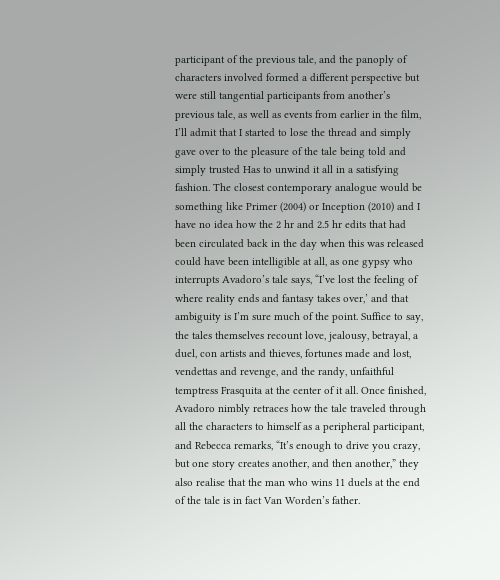participant of the previous tale, and the panoply of characters involved formed a different perspective but were still tangential participants from another’s previous tale, as well as events from earlier in the film, I’ll admit that I started to lose the thread and simply gave over to the pleasure of the tale being told and simply trusted Has to unwind it all in a satisfying fashion. The closest contemporary analogue would be something like Primer (2004) or Inception (2010) and I have no idea how the 2 hr and 2.5 hr edits that had been circulated back in the day when this was released could have been intelligible at all, as one gypsy who interrupts Avadoro’s tale says, “I’ve lost the feeling of where reality ends and fantasy takes over,’ and that ambiguity is I’m sure much of the point. Suffice to say, the tales themselves recount love, jealousy, betrayal, a duel, con artists and thieves, fortunes made and lost, vendettas and revenge, and the randy, unfaithful temptress Frasquita at the center of it all. Once finished, Avadoro nimbly retraces how the tale traveled through all the characters to himself as a peripheral participant, and Rebecca remarks, “It’s enough to drive you crazy, but one story creates another, and then another,” they also realise that the man who wins 11 duels at the end of the tale is in fact Van Worden’s father.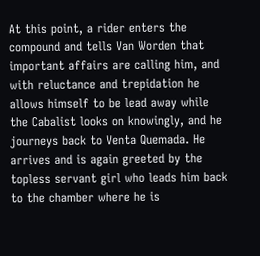At this point, a rider enters the compound and tells Van Worden that important affairs are calling him, and with reluctance and trepidation he allows himself to be lead away while the Cabalist looks on knowingly, and he journeys back to Venta Quemada. He arrives and is again greeted by the topless servant girl who leads him back to the chamber where he is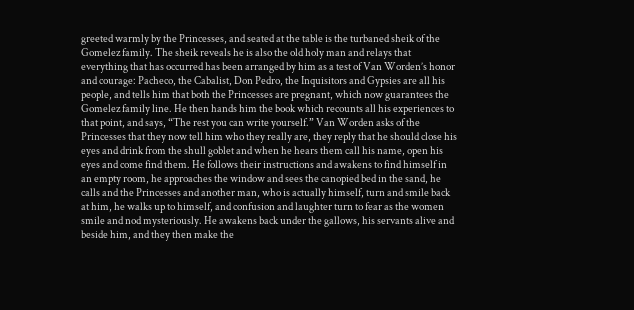greeted warmly by the Princesses, and seated at the table is the turbaned sheik of the Gomelez family. The sheik reveals he is also the old holy man and relays that everything that has occurred has been arranged by him as a test of Van Worden’s honor and courage: Pacheco, the Cabalist, Don Pedro, the Inquisitors and Gypsies are all his people, and tells him that both the Princesses are pregnant, which now guarantees the Gomelez family line. He then hands him the book which recounts all his experiences to that point, and says, “The rest you can write yourself.” Van Worden asks of the Princesses that they now tell him who they really are, they reply that he should close his eyes and drink from the shull goblet and when he hears them call his name, open his eyes and come find them. He follows their instructions and awakens to find himself in an empty room, he approaches the window and sees the canopied bed in the sand, he calls and the Princesses and another man, who is actually himself, turn and smile back at him, he walks up to himself, and confusion and laughter turn to fear as the women smile and nod mysteriously. He awakens back under the gallows, his servants alive and beside him, and they then make the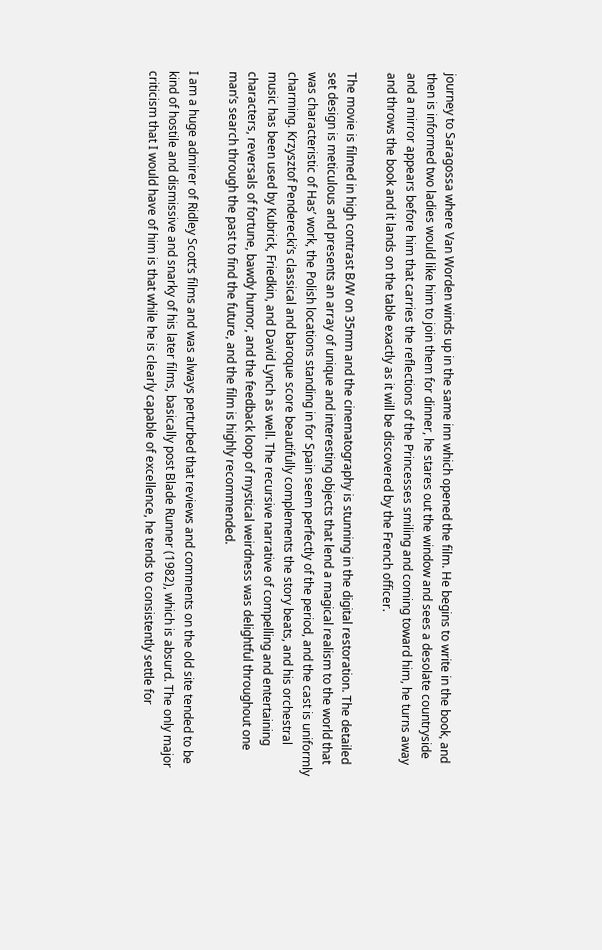journey to Saragossa where Van Worden winds up in the same inn which opened the film. He begins to write in the book, and then is informed two ladies would like him to join them for dinner, he stares out the window and sees a desolate countryside and a mirror appears before him that carries the reflections of the Princesses smiling and coming toward him, he turns away and throws the book and it lands on the table exactly as it will be discovered by the French officer.

The movie is filmed in high contrast B/W on 35mm and the cinematography is stunning in the digital restoration. The detailed set design is meticulous and presents an array of unique and interesting objects that lend a magical realism to the world that was characteristic of Has’ work, the Polish locations standing in for Spain seem perfectly of the period, and the cast is uniformly charming. Krzysztof Penderecki’s classical and baroque score beautifully complements the story beats, and his orchestral music has been used by Kubrick, Friedkin, and David Lynch as well. The recursive narrative of compelling and entertaining characters, reversals of fortune, bawdy humor, and the feedback loop of mystical weirdness was delightful throughout one man’s search through the past to find the future, and the film is highly recommended.

I am a huge admirer of Ridley Scott’s films and was always perturbed that reviews and comments on the old site tended to be kind of hostile and dismissive and snarky of his later films, basically post Blade Runner (1982), which is absurd. The only major criticism that I would have of him is that while he is clearly capable of excellence, he tends to consistently settle for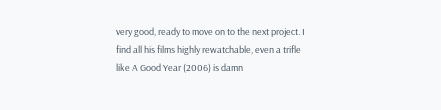very good, ready to move on to the next project. I find all his films highly rewatchable, even a trifle like A Good Year (2006) is damn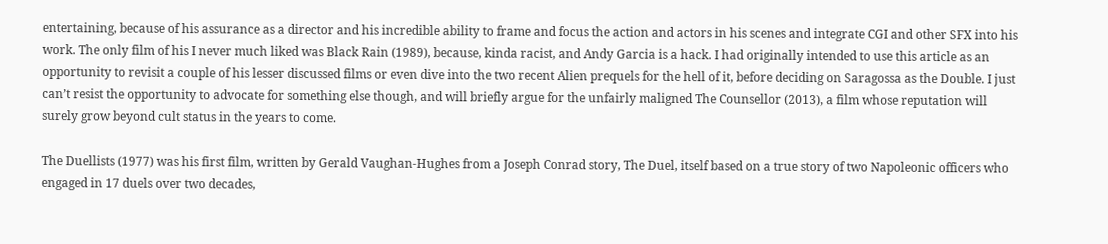entertaining, because of his assurance as a director and his incredible ability to frame and focus the action and actors in his scenes and integrate CGI and other SFX into his work. The only film of his I never much liked was Black Rain (1989), because, kinda racist, and Andy Garcia is a hack. I had originally intended to use this article as an opportunity to revisit a couple of his lesser discussed films or even dive into the two recent Alien prequels for the hell of it, before deciding on Saragossa as the Double. I just can’t resist the opportunity to advocate for something else though, and will briefly argue for the unfairly maligned The Counsellor (2013), a film whose reputation will surely grow beyond cult status in the years to come.

The Duellists (1977) was his first film, written by Gerald Vaughan-Hughes from a Joseph Conrad story, The Duel, itself based on a true story of two Napoleonic officers who engaged in 17 duels over two decades,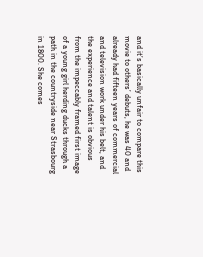and it’s basically unfair to compare this movie to others’ debuts, he was 40 and already had fifteen years of commercial and television work under his belt, and the experience and talent is obvious from the impeccably framed first image of a young girl herding ducks through a path in the countryside near Strasbourg in 1800. She comes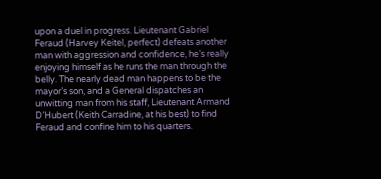upon a duel in progress. Lieutenant Gabriel Feraud (Harvey Keitel, perfect) defeats another man with aggression and confidence, he’s really enjoying himself as he runs the man through the belly. The nearly dead man happens to be the mayor’s son, and a General dispatches an unwitting man from his staff, Lieutenant Armand D’Hubert (Keith Carradine, at his best) to find Feraud and confine him to his quarters.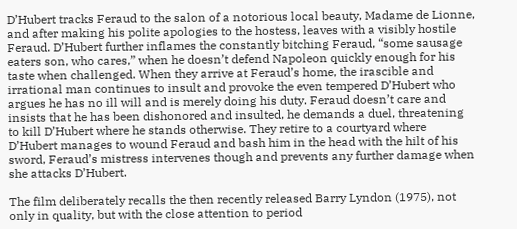D’Hubert tracks Feraud to the salon of a notorious local beauty, Madame de Lionne, and after making his polite apologies to the hostess, leaves with a visibly hostile Feraud. D’Hubert further inflames the constantly bitching Feraud, “some sausage eaters son, who cares,” when he doesn’t defend Napoleon quickly enough for his taste when challenged. When they arrive at Feraud’s home, the irascible and irrational man continues to insult and provoke the even tempered D’Hubert who argues he has no ill will and is merely doing his duty. Feraud doesn’t care and insists that he has been dishonored and insulted, he demands a duel, threatening to kill D’Hubert where he stands otherwise. They retire to a courtyard where D’Hubert manages to wound Feraud and bash him in the head with the hilt of his sword, Feraud’s mistress intervenes though and prevents any further damage when she attacks D’Hubert.

The film deliberately recalls the then recently released Barry Lyndon (1975), not only in quality, but with the close attention to period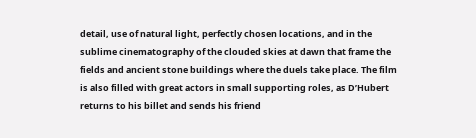detail, use of natural light, perfectly chosen locations, and in the sublime cinematography of the clouded skies at dawn that frame the fields and ancient stone buildings where the duels take place. The film is also filled with great actors in small supporting roles, as D’Hubert returns to his billet and sends his friend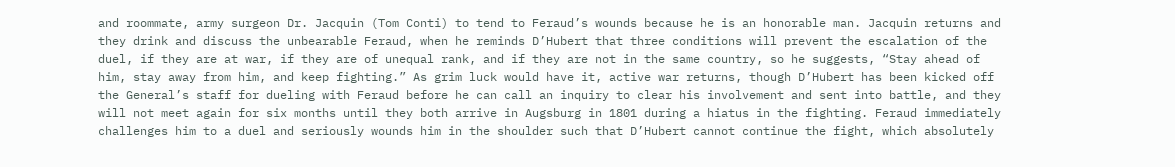and roommate, army surgeon Dr. Jacquin (Tom Conti) to tend to Feraud’s wounds because he is an honorable man. Jacquin returns and they drink and discuss the unbearable Feraud, when he reminds D’Hubert that three conditions will prevent the escalation of the duel, if they are at war, if they are of unequal rank, and if they are not in the same country, so he suggests, “Stay ahead of him, stay away from him, and keep fighting.” As grim luck would have it, active war returns, though D’Hubert has been kicked off the General’s staff for dueling with Feraud before he can call an inquiry to clear his involvement and sent into battle, and they will not meet again for six months until they both arrive in Augsburg in 1801 during a hiatus in the fighting. Feraud immediately challenges him to a duel and seriously wounds him in the shoulder such that D’Hubert cannot continue the fight, which absolutely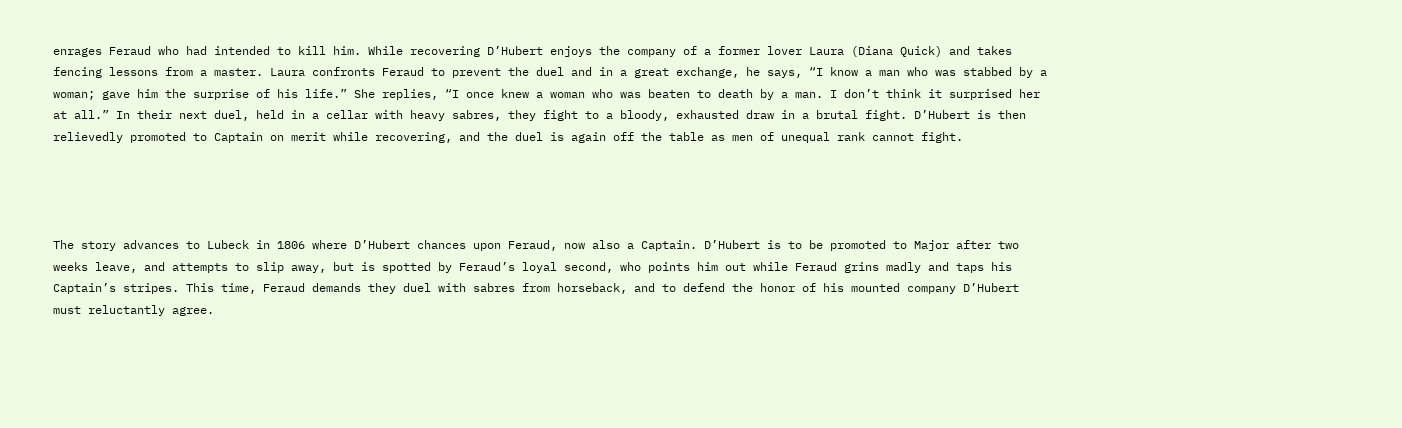enrages Feraud who had intended to kill him. While recovering D’Hubert enjoys the company of a former lover Laura (Diana Quick) and takes fencing lessons from a master. Laura confronts Feraud to prevent the duel and in a great exchange, he says, “I know a man who was stabbed by a woman; gave him the surprise of his life.” She replies, “I once knew a woman who was beaten to death by a man. I don’t think it surprised her at all.” In their next duel, held in a cellar with heavy sabres, they fight to a bloody, exhausted draw in a brutal fight. D’Hubert is then relievedly promoted to Captain on merit while recovering, and the duel is again off the table as men of unequal rank cannot fight.




The story advances to Lubeck in 1806 where D’Hubert chances upon Feraud, now also a Captain. D’Hubert is to be promoted to Major after two weeks leave, and attempts to slip away, but is spotted by Feraud’s loyal second, who points him out while Feraud grins madly and taps his Captain’s stripes. This time, Feraud demands they duel with sabres from horseback, and to defend the honor of his mounted company D’Hubert must reluctantly agree.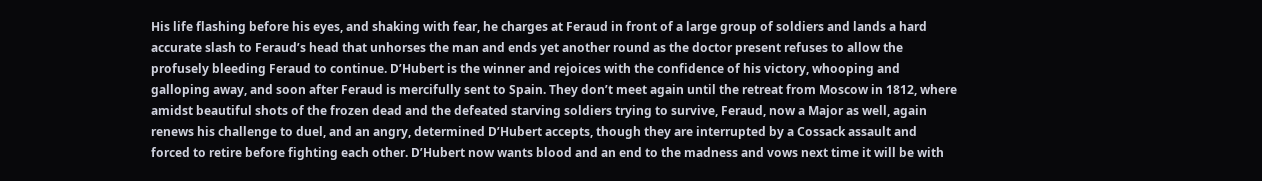His life flashing before his eyes, and shaking with fear, he charges at Feraud in front of a large group of soldiers and lands a hard accurate slash to Feraud’s head that unhorses the man and ends yet another round as the doctor present refuses to allow the profusely bleeding Feraud to continue. D’Hubert is the winner and rejoices with the confidence of his victory, whooping and galloping away, and soon after Feraud is mercifully sent to Spain. They don’t meet again until the retreat from Moscow in 1812, where amidst beautiful shots of the frozen dead and the defeated starving soldiers trying to survive, Feraud, now a Major as well, again renews his challenge to duel, and an angry, determined D’Hubert accepts, though they are interrupted by a Cossack assault and forced to retire before fighting each other. D’Hubert now wants blood and an end to the madness and vows next time it will be with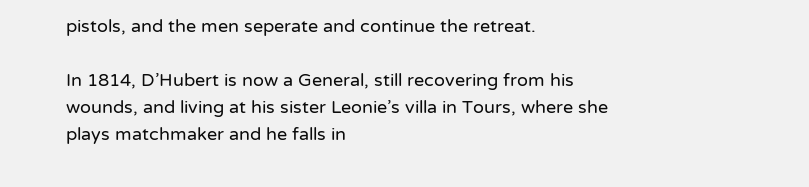pistols, and the men seperate and continue the retreat.

In 1814, D’Hubert is now a General, still recovering from his wounds, and living at his sister Leonie’s villa in Tours, where she plays matchmaker and he falls in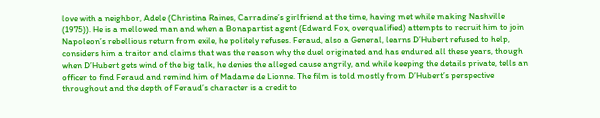love with a neighbor, Adele (Christina Raines, Carradine’s girlfriend at the time, having met while making Nashville (1975)). He is a mellowed man and when a Bonapartist agent (Edward Fox, overqualified) attempts to recruit him to join Napoleon’s rebellious return from exile, he politely refuses. Feraud, also a General, learns D’Hubert refused to help, considers him a traitor and claims that was the reason why the duel originated and has endured all these years, though when D’Hubert gets wind of the big talk, he denies the alleged cause angrily, and while keeping the details private, tells an officer to find Feraud and remind him of Madame de Lionne. The film is told mostly from D’Hubert’s perspective throughout and the depth of Feraud’s character is a credit to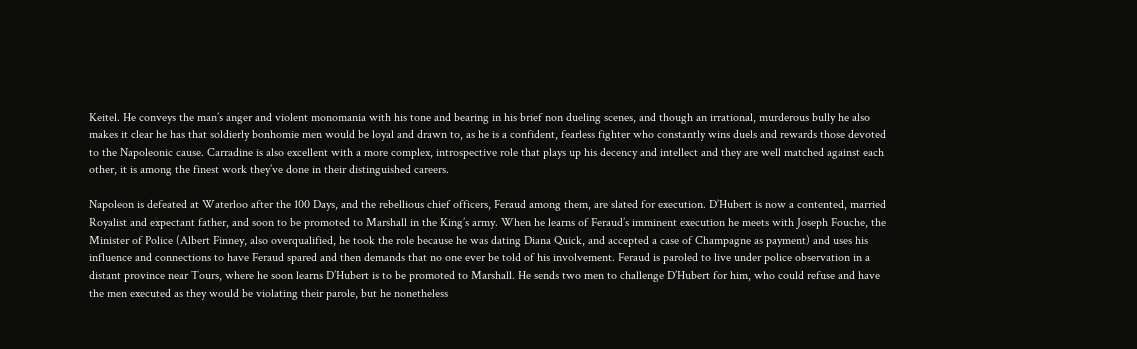Keitel. He conveys the man’s anger and violent monomania with his tone and bearing in his brief non dueling scenes, and though an irrational, murderous bully he also makes it clear he has that soldierly bonhomie men would be loyal and drawn to, as he is a confident, fearless fighter who constantly wins duels and rewards those devoted to the Napoleonic cause. Carradine is also excellent with a more complex, introspective role that plays up his decency and intellect and they are well matched against each other, it is among the finest work they’ve done in their distinguished careers.

Napoleon is defeated at Waterloo after the 100 Days, and the rebellious chief officers, Feraud among them, are slated for execution. D’Hubert is now a contented, married Royalist and expectant father, and soon to be promoted to Marshall in the King’s army. When he learns of Feraud’s imminent execution he meets with Joseph Fouche, the Minister of Police (Albert Finney, also overqualified, he took the role because he was dating Diana Quick, and accepted a case of Champagne as payment) and uses his influence and connections to have Feraud spared and then demands that no one ever be told of his involvement. Feraud is paroled to live under police observation in a distant province near Tours, where he soon learns D’Hubert is to be promoted to Marshall. He sends two men to challenge D’Hubert for him, who could refuse and have the men executed as they would be violating their parole, but he nonetheless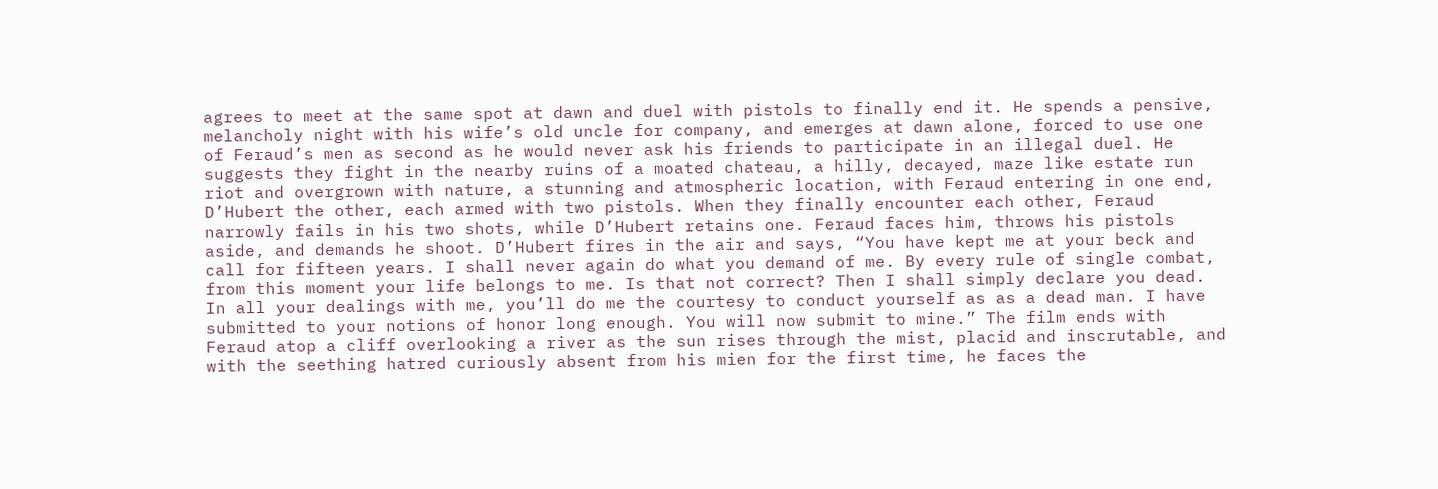agrees to meet at the same spot at dawn and duel with pistols to finally end it. He spends a pensive, melancholy night with his wife’s old uncle for company, and emerges at dawn alone, forced to use one of Feraud’s men as second as he would never ask his friends to participate in an illegal duel. He suggests they fight in the nearby ruins of a moated chateau, a hilly, decayed, maze like estate run riot and overgrown with nature, a stunning and atmospheric location, with Feraud entering in one end, D’Hubert the other, each armed with two pistols. When they finally encounter each other, Feraud narrowly fails in his two shots, while D’Hubert retains one. Feraud faces him, throws his pistols aside, and demands he shoot. D’Hubert fires in the air and says, “You have kept me at your beck and call for fifteen years. I shall never again do what you demand of me. By every rule of single combat, from this moment your life belongs to me. Is that not correct? Then I shall simply declare you dead. In all your dealings with me, you’ll do me the courtesy to conduct yourself as as a dead man. I have submitted to your notions of honor long enough. You will now submit to mine.” The film ends with Feraud atop a cliff overlooking a river as the sun rises through the mist, placid and inscrutable, and with the seething hatred curiously absent from his mien for the first time, he faces the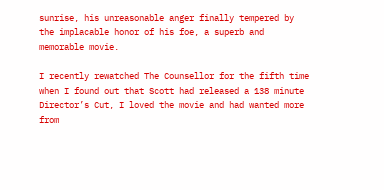sunrise, his unreasonable anger finally tempered by the implacable honor of his foe, a superb and memorable movie.

I recently rewatched The Counsellor for the fifth time when I found out that Scott had released a 138 minute Director’s Cut, I loved the movie and had wanted more from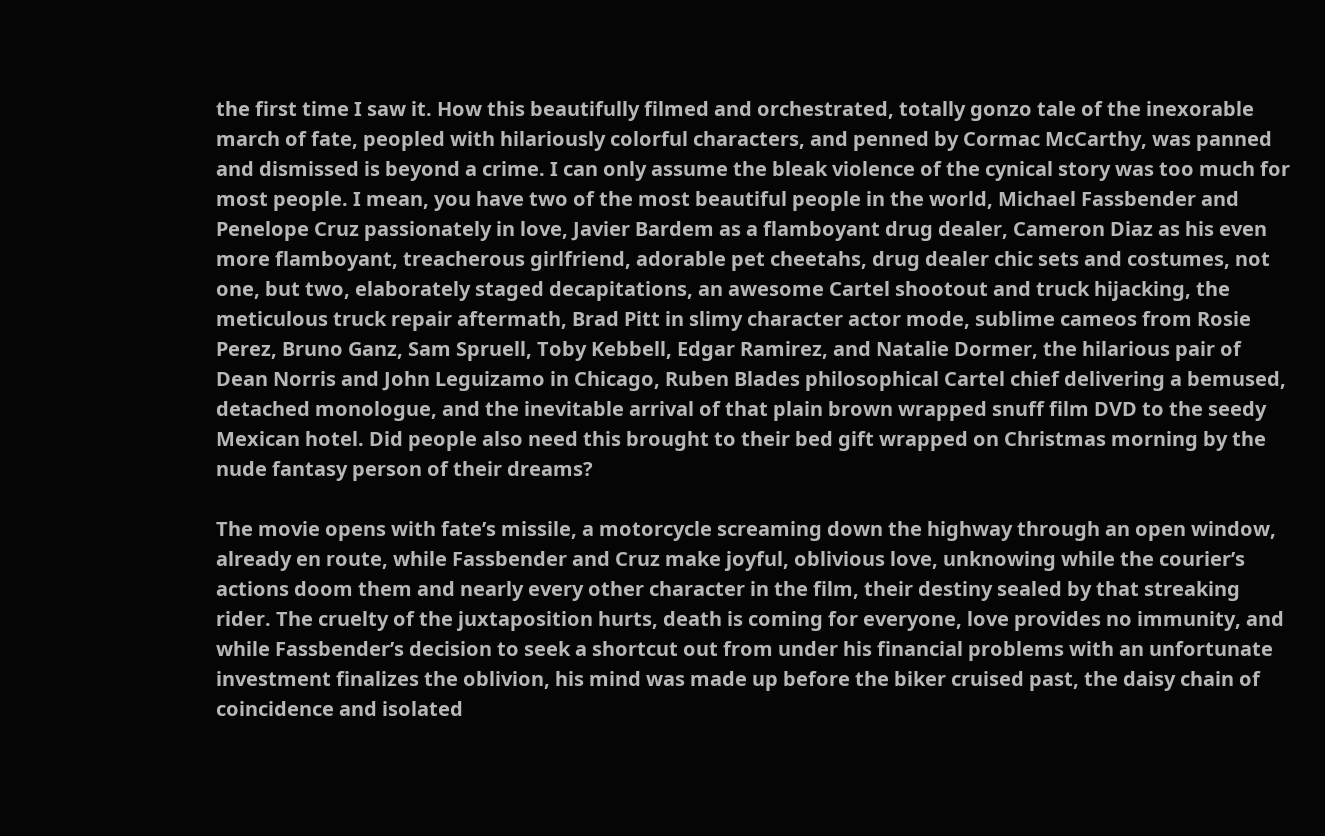the first time I saw it. How this beautifully filmed and orchestrated, totally gonzo tale of the inexorable march of fate, peopled with hilariously colorful characters, and penned by Cormac McCarthy, was panned and dismissed is beyond a crime. I can only assume the bleak violence of the cynical story was too much for most people. I mean, you have two of the most beautiful people in the world, Michael Fassbender and Penelope Cruz passionately in love, Javier Bardem as a flamboyant drug dealer, Cameron Diaz as his even more flamboyant, treacherous girlfriend, adorable pet cheetahs, drug dealer chic sets and costumes, not one, but two, elaborately staged decapitations, an awesome Cartel shootout and truck hijacking, the meticulous truck repair aftermath, Brad Pitt in slimy character actor mode, sublime cameos from Rosie Perez, Bruno Ganz, Sam Spruell, Toby Kebbell, Edgar Ramirez, and Natalie Dormer, the hilarious pair of Dean Norris and John Leguizamo in Chicago, Ruben Blades philosophical Cartel chief delivering a bemused, detached monologue, and the inevitable arrival of that plain brown wrapped snuff film DVD to the seedy Mexican hotel. Did people also need this brought to their bed gift wrapped on Christmas morning by the nude fantasy person of their dreams?

The movie opens with fate’s missile, a motorcycle screaming down the highway through an open window, already en route, while Fassbender and Cruz make joyful, oblivious love, unknowing while the courier’s actions doom them and nearly every other character in the film, their destiny sealed by that streaking rider. The cruelty of the juxtaposition hurts, death is coming for everyone, love provides no immunity, and while Fassbender’s decision to seek a shortcut out from under his financial problems with an unfortunate investment finalizes the oblivion, his mind was made up before the biker cruised past, the daisy chain of coincidence and isolated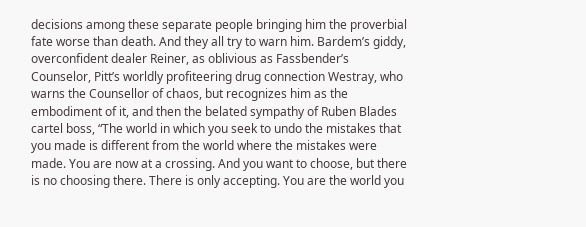decisions among these separate people bringing him the proverbial fate worse than death. And they all try to warn him. Bardem’s giddy, overconfident dealer Reiner, as oblivious as Fassbender’s Counselor, Pitt’s worldly profiteering drug connection Westray, who warns the Counsellor of chaos, but recognizes him as the embodiment of it, and then the belated sympathy of Ruben Blades cartel boss, “The world in which you seek to undo the mistakes that you made is different from the world where the mistakes were made. You are now at a crossing. And you want to choose, but there is no choosing there. There is only accepting. You are the world you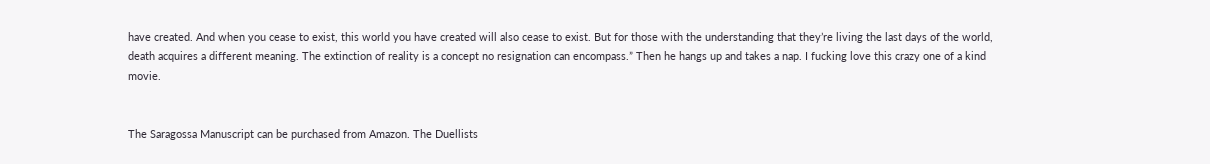have created. And when you cease to exist, this world you have created will also cease to exist. But for those with the understanding that they’re living the last days of the world, death acquires a different meaning. The extinction of reality is a concept no resignation can encompass.” Then he hangs up and takes a nap. I fucking love this crazy one of a kind movie.


The Saragossa Manuscript can be purchased from Amazon. The Duellists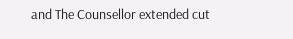and The Counsellor extended cut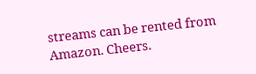streams can be rented from Amazon. Cheers.